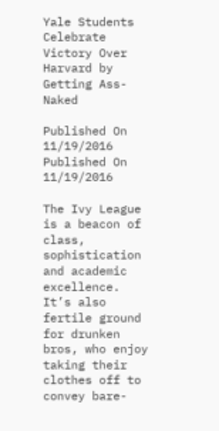Yale Students Celebrate Victory Over Harvard by Getting Ass-Naked

Published On 11/19/2016 Published On 11/19/2016

The Ivy League is a beacon of class, sophistication and academic excellence. It’s also fertile ground for drunken bros, who enjoy taking their clothes off to convey bare-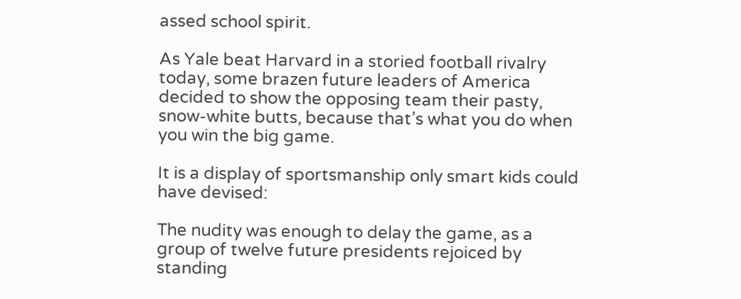assed school spirit.

As Yale beat Harvard in a storied football rivalry today, some brazen future leaders of America decided to show the opposing team their pasty, snow-white butts, because that’s what you do when you win the big game.

It is a display of sportsmanship only smart kids could have devised:

The nudity was enough to delay the game, as a group of twelve future presidents rejoiced by standing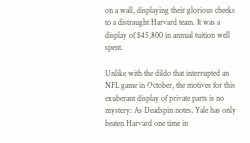on a wall, displaying their glorious cheeks to a distraught Harvard team. It was a display of $45,800 in annual tuition well spent.

Unlike with the dildo that interrupted an NFL game in October, the motives for this exuberant display of private parts is no mystery: As Deadspin notes, Yale has only beaten Harvard one time in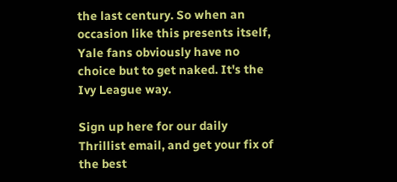the last century. So when an occasion like this presents itself, Yale fans obviously have no choice but to get naked. It's the Ivy League way.

Sign up here for our daily Thrillist email, and get your fix of the best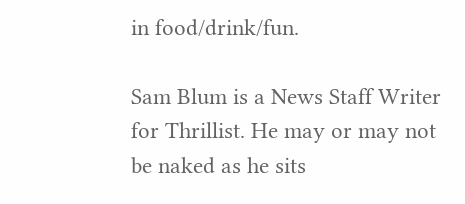in food/drink/fun.

Sam Blum is a News Staff Writer for Thrillist. He may or may not be naked as he sits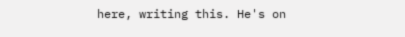here, writing this. He's on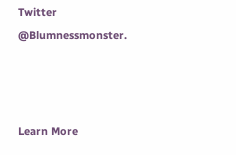Twitter @Blumnessmonster.



Learn More